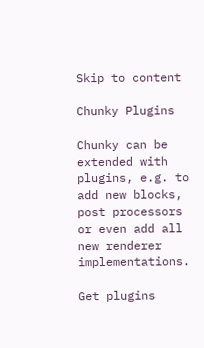Skip to content

Chunky Plugins

Chunky can be extended with plugins, e.g. to add new blocks, post processors or even add all new renderer implementations.

Get plugins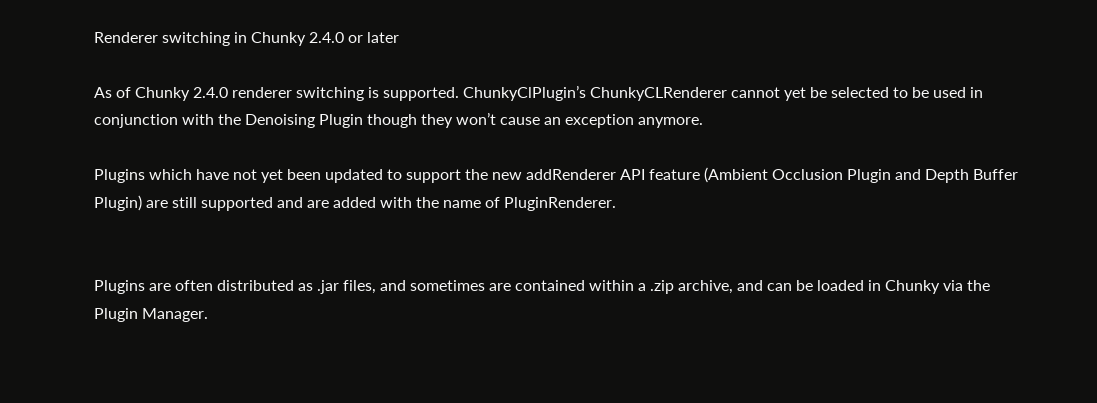Renderer switching in Chunky 2.4.0 or later

As of Chunky 2.4.0 renderer switching is supported. ChunkyClPlugin’s ChunkyCLRenderer cannot yet be selected to be used in conjunction with the Denoising Plugin though they won’t cause an exception anymore.

Plugins which have not yet been updated to support the new addRenderer API feature (Ambient Occlusion Plugin and Depth Buffer Plugin) are still supported and are added with the name of PluginRenderer.


Plugins are often distributed as .jar files, and sometimes are contained within a .zip archive, and can be loaded in Chunky via the Plugin Manager.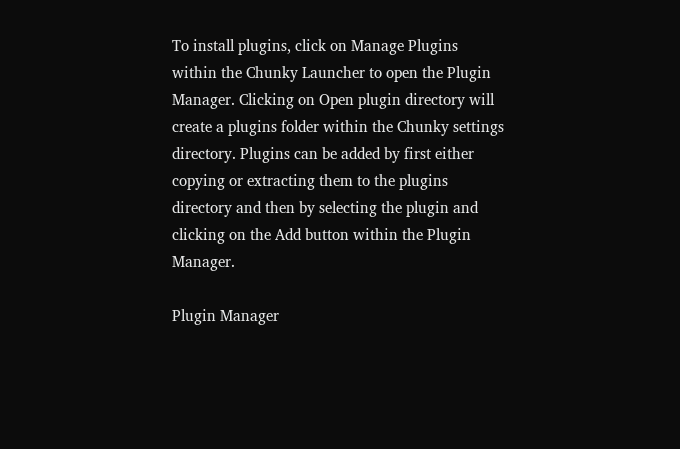To install plugins, click on Manage Plugins within the Chunky Launcher to open the Plugin Manager. Clicking on Open plugin directory will create a plugins folder within the Chunky settings directory. Plugins can be added by first either copying or extracting them to the plugins directory and then by selecting the plugin and clicking on the Add button within the Plugin Manager.

Plugin Manager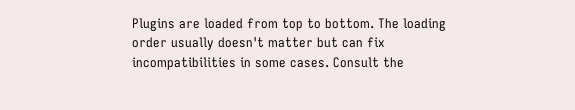Plugins are loaded from top to bottom. The loading order usually doesn't matter but can fix incompatibilities in some cases. Consult the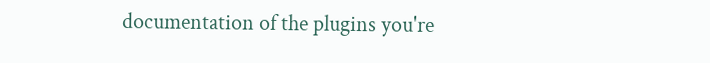documentation of the plugins you're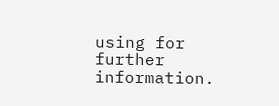using for further information.